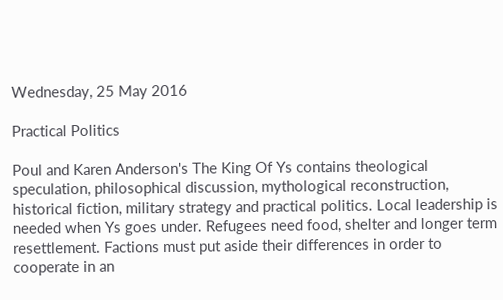Wednesday, 25 May 2016

Practical Politics

Poul and Karen Anderson's The King Of Ys contains theological speculation, philosophical discussion, mythological reconstruction, historical fiction, military strategy and practical politics. Local leadership is needed when Ys goes under. Refugees need food, shelter and longer term resettlement. Factions must put aside their differences in order to cooperate in an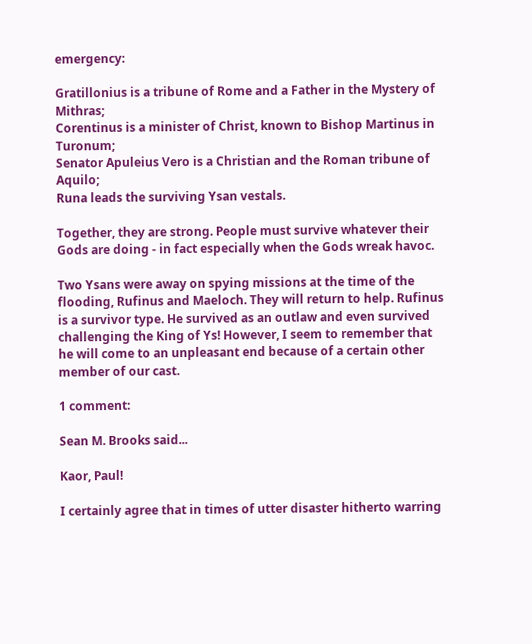emergency:

Gratillonius is a tribune of Rome and a Father in the Mystery of Mithras;
Corentinus is a minister of Christ, known to Bishop Martinus in Turonum;
Senator Apuleius Vero is a Christian and the Roman tribune of Aquilo;
Runa leads the surviving Ysan vestals.

Together, they are strong. People must survive whatever their Gods are doing - in fact especially when the Gods wreak havoc.

Two Ysans were away on spying missions at the time of the flooding, Rufinus and Maeloch. They will return to help. Rufinus is a survivor type. He survived as an outlaw and even survived challenging the King of Ys! However, I seem to remember that he will come to an unpleasant end because of a certain other member of our cast.

1 comment:

Sean M. Brooks said...

Kaor, Paul!

I certainly agree that in times of utter disaster hitherto warring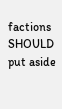factions SHOULD put aside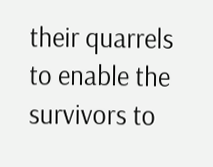their quarrels to enable the survivors to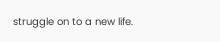struggle on to a new life.